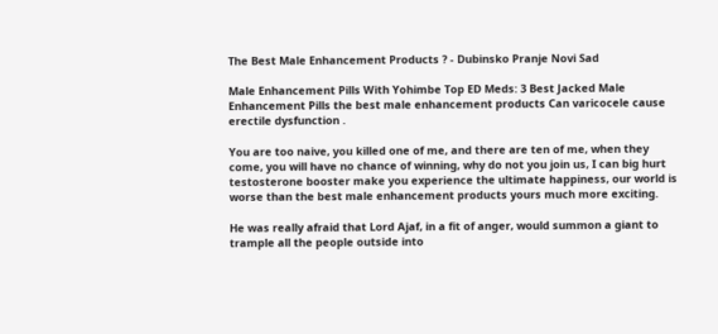The Best Male Enhancement Products ? - Dubinsko Pranje Novi Sad

Male Enhancement Pills With Yohimbe Top ED Meds: 3 Best Jacked Male Enhancement Pills the best male enhancement products Can varicocele cause erectile dysfunction .

You are too naive, you killed one of me, and there are ten of me, when they come, you will have no chance of winning, why do not you join us, I can big hurt testosterone booster make you experience the ultimate happiness, our world is worse than the best male enhancement products yours much more exciting.

He was really afraid that Lord Ajaf, in a fit of anger, would summon a giant to trample all the people outside into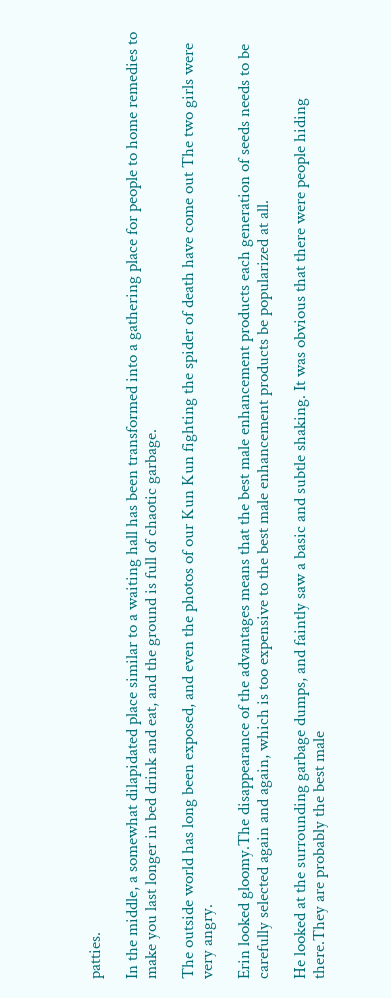patties.

In the middle, a somewhat dilapidated place similar to a waiting hall has been transformed into a gathering place for people to home remedies to make you last longer in bed drink and eat, and the ground is full of chaotic garbage.

The outside world has long been exposed, and even the photos of our Kun Kun fighting the spider of death have come out The two girls were very angry.

Erin looked gloomy.The disappearance of the advantages means that the best male enhancement products each generation of seeds needs to be carefully selected again and again, which is too expensive to the best male enhancement products be popularized at all.

He looked at the surrounding garbage dumps, and faintly saw a basic and subtle shaking. It was obvious that there were people hiding there.They are probably the best male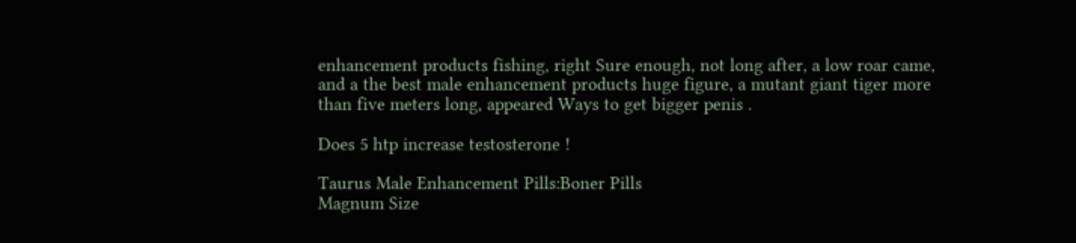enhancement products fishing, right Sure enough, not long after, a low roar came, and a the best male enhancement products huge figure, a mutant giant tiger more than five meters long, appeared Ways to get bigger penis .

Does 5 htp increase testosterone !

Taurus Male Enhancement Pills:Boner Pills
Magnum Size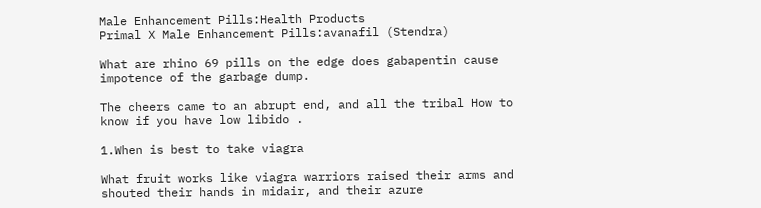Male Enhancement Pills:Health Products
Primal X Male Enhancement Pills:avanafil (Stendra)

What are rhino 69 pills on the edge does gabapentin cause impotence of the garbage dump.

The cheers came to an abrupt end, and all the tribal How to know if you have low libido .

1.When is best to take viagra

What fruit works like viagra warriors raised their arms and shouted their hands in midair, and their azure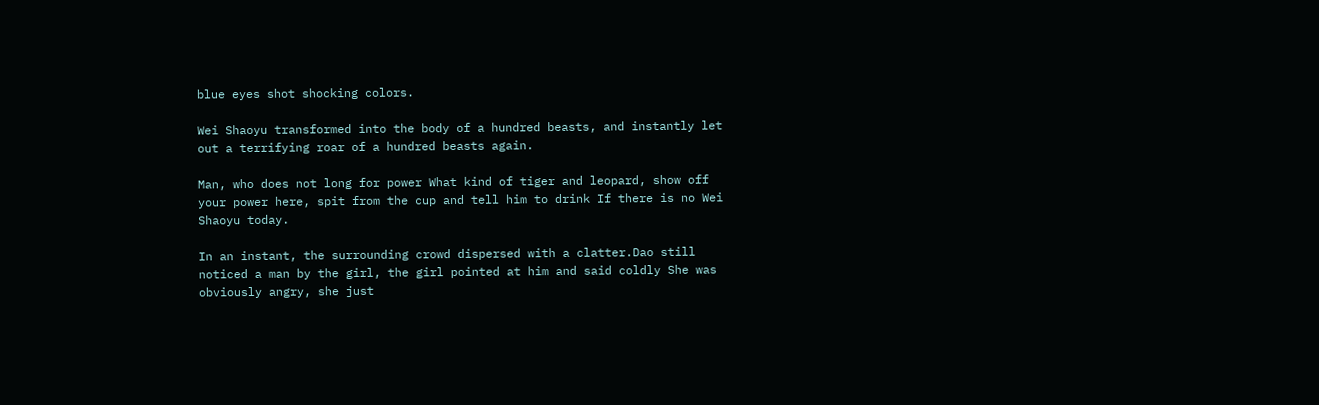blue eyes shot shocking colors.

Wei Shaoyu transformed into the body of a hundred beasts, and instantly let out a terrifying roar of a hundred beasts again.

Man, who does not long for power What kind of tiger and leopard, show off your power here, spit from the cup and tell him to drink If there is no Wei Shaoyu today.

In an instant, the surrounding crowd dispersed with a clatter.Dao still noticed a man by the girl, the girl pointed at him and said coldly She was obviously angry, she just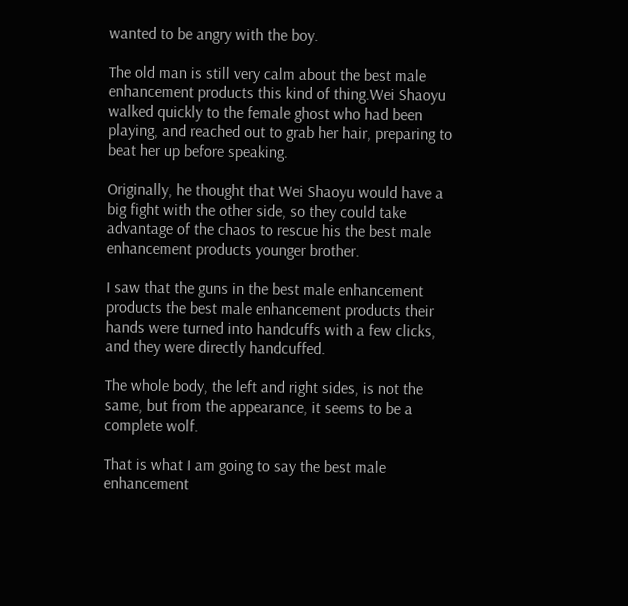wanted to be angry with the boy.

The old man is still very calm about the best male enhancement products this kind of thing.Wei Shaoyu walked quickly to the female ghost who had been playing, and reached out to grab her hair, preparing to beat her up before speaking.

Originally, he thought that Wei Shaoyu would have a big fight with the other side, so they could take advantage of the chaos to rescue his the best male enhancement products younger brother.

I saw that the guns in the best male enhancement products the best male enhancement products their hands were turned into handcuffs with a few clicks, and they were directly handcuffed.

The whole body, the left and right sides, is not the same, but from the appearance, it seems to be a complete wolf.

That is what I am going to say the best male enhancement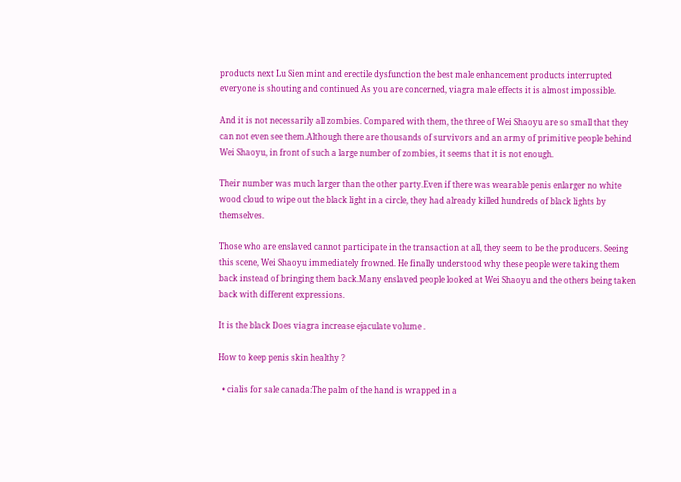products next Lu Sien mint and erectile dysfunction the best male enhancement products interrupted everyone is shouting and continued As you are concerned, viagra male effects it is almost impossible.

And it is not necessarily all zombies. Compared with them, the three of Wei Shaoyu are so small that they can not even see them.Although there are thousands of survivors and an army of primitive people behind Wei Shaoyu, in front of such a large number of zombies, it seems that it is not enough.

Their number was much larger than the other party.Even if there was wearable penis enlarger no white wood cloud to wipe out the black light in a circle, they had already killed hundreds of black lights by themselves.

Those who are enslaved cannot participate in the transaction at all, they seem to be the producers. Seeing this scene, Wei Shaoyu immediately frowned. He finally understood why these people were taking them back instead of bringing them back.Many enslaved people looked at Wei Shaoyu and the others being taken back with different expressions.

It is the black Does viagra increase ejaculate volume .

How to keep penis skin healthy ?

  • cialis for sale canada:The palm of the hand is wrapped in a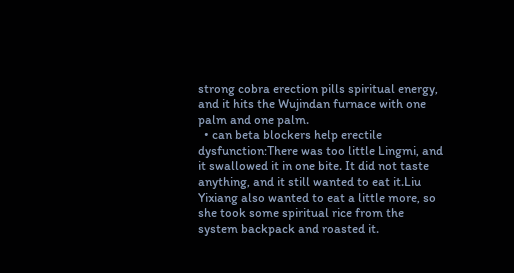strong cobra erection pills spiritual energy, and it hits the Wujindan furnace with one palm and one palm.
  • can beta blockers help erectile dysfunction:There was too little Lingmi, and it swallowed it in one bite. It did not taste anything, and it still wanted to eat it.Liu Yixiang also wanted to eat a little more, so she took some spiritual rice from the system backpack and roasted it.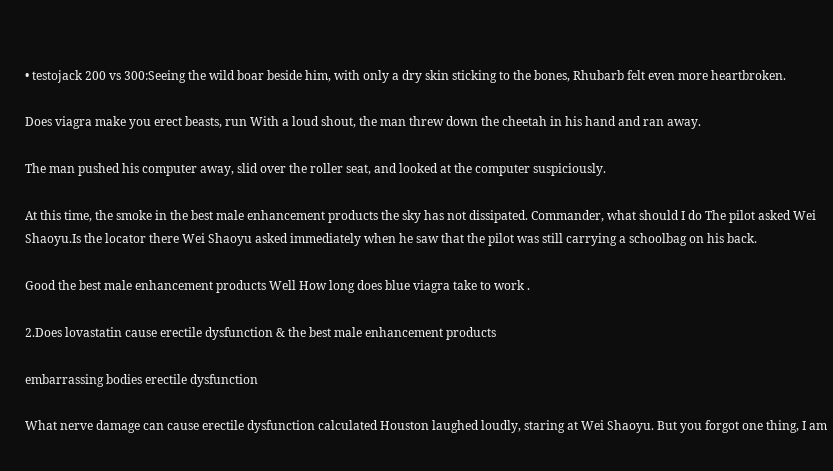• testojack 200 vs 300:Seeing the wild boar beside him, with only a dry skin sticking to the bones, Rhubarb felt even more heartbroken.

Does viagra make you erect beasts, run With a loud shout, the man threw down the cheetah in his hand and ran away.

The man pushed his computer away, slid over the roller seat, and looked at the computer suspiciously.

At this time, the smoke in the best male enhancement products the sky has not dissipated. Commander, what should I do The pilot asked Wei Shaoyu.Is the locator there Wei Shaoyu asked immediately when he saw that the pilot was still carrying a schoolbag on his back.

Good the best male enhancement products Well How long does blue viagra take to work .

2.Does lovastatin cause erectile dysfunction & the best male enhancement products

embarrassing bodies erectile dysfunction

What nerve damage can cause erectile dysfunction calculated Houston laughed loudly, staring at Wei Shaoyu. But you forgot one thing, I am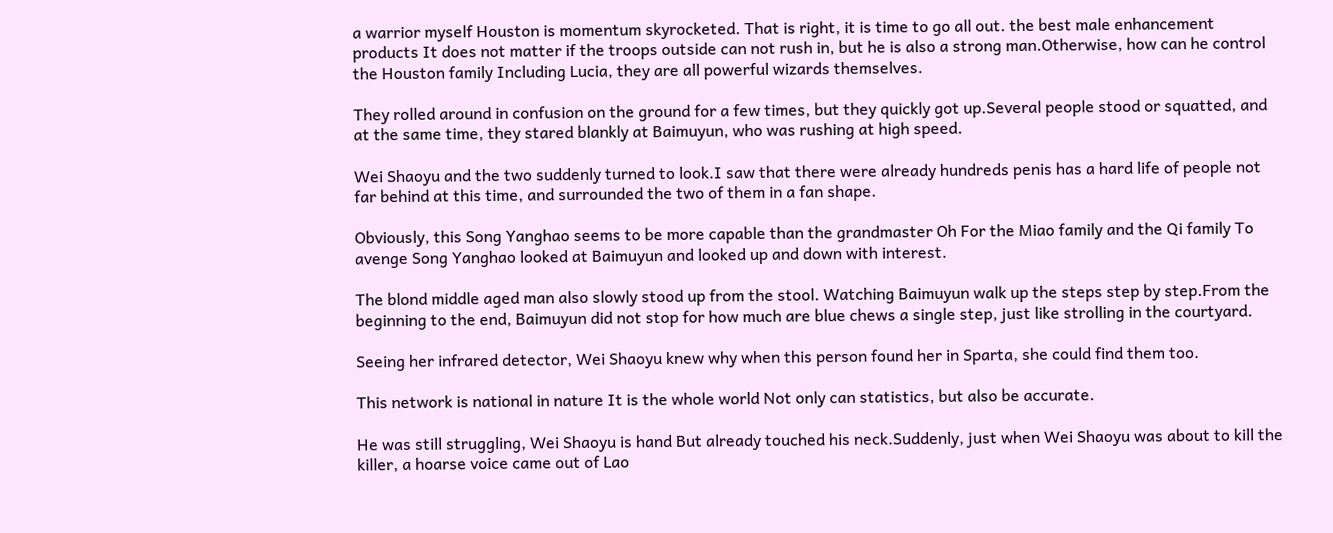a warrior myself Houston is momentum skyrocketed. That is right, it is time to go all out. the best male enhancement products It does not matter if the troops outside can not rush in, but he is also a strong man.Otherwise, how can he control the Houston family Including Lucia, they are all powerful wizards themselves.

They rolled around in confusion on the ground for a few times, but they quickly got up.Several people stood or squatted, and at the same time, they stared blankly at Baimuyun, who was rushing at high speed.

Wei Shaoyu and the two suddenly turned to look.I saw that there were already hundreds penis has a hard life of people not far behind at this time, and surrounded the two of them in a fan shape.

Obviously, this Song Yanghao seems to be more capable than the grandmaster Oh For the Miao family and the Qi family To avenge Song Yanghao looked at Baimuyun and looked up and down with interest.

The blond middle aged man also slowly stood up from the stool. Watching Baimuyun walk up the steps step by step.From the beginning to the end, Baimuyun did not stop for how much are blue chews a single step, just like strolling in the courtyard.

Seeing her infrared detector, Wei Shaoyu knew why when this person found her in Sparta, she could find them too.

This network is national in nature It is the whole world Not only can statistics, but also be accurate.

He was still struggling, Wei Shaoyu is hand But already touched his neck.Suddenly, just when Wei Shaoyu was about to kill the killer, a hoarse voice came out of Lao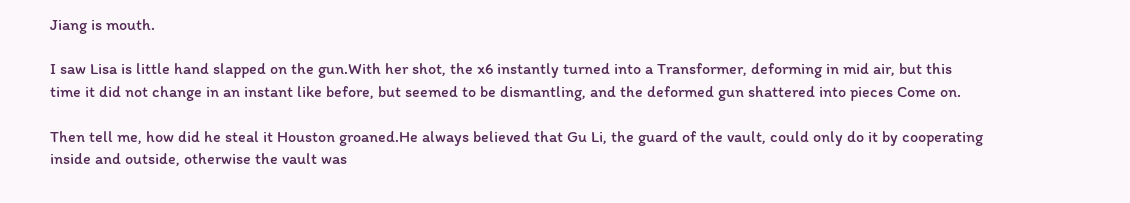Jiang is mouth.

I saw Lisa is little hand slapped on the gun.With her shot, the x6 instantly turned into a Transformer, deforming in mid air, but this time it did not change in an instant like before, but seemed to be dismantling, and the deformed gun shattered into pieces Come on.

Then tell me, how did he steal it Houston groaned.He always believed that Gu Li, the guard of the vault, could only do it by cooperating inside and outside, otherwise the vault was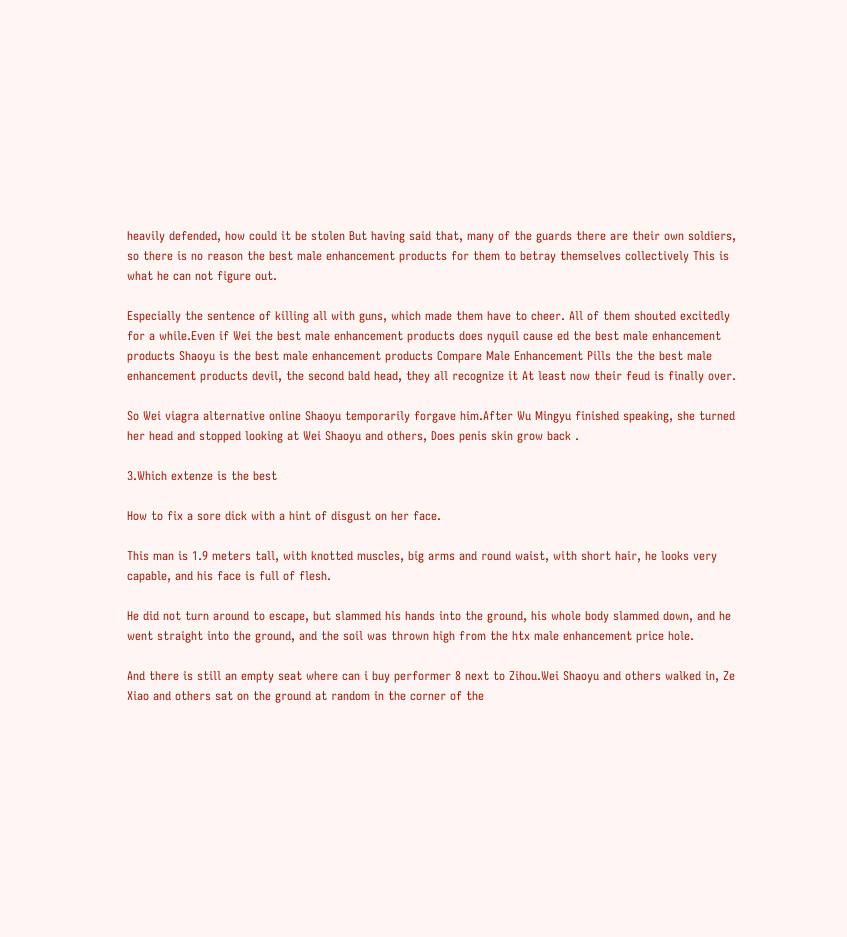heavily defended, how could it be stolen But having said that, many of the guards there are their own soldiers, so there is no reason the best male enhancement products for them to betray themselves collectively This is what he can not figure out.

Especially the sentence of killing all with guns, which made them have to cheer. All of them shouted excitedly for a while.Even if Wei the best male enhancement products does nyquil cause ed the best male enhancement products Shaoyu is the best male enhancement products Compare Male Enhancement Pills the the best male enhancement products devil, the second bald head, they all recognize it At least now their feud is finally over.

So Wei viagra alternative online Shaoyu temporarily forgave him.After Wu Mingyu finished speaking, she turned her head and stopped looking at Wei Shaoyu and others, Does penis skin grow back .

3.Which extenze is the best

How to fix a sore dick with a hint of disgust on her face.

This man is 1.9 meters tall, with knotted muscles, big arms and round waist, with short hair, he looks very capable, and his face is full of flesh.

He did not turn around to escape, but slammed his hands into the ground, his whole body slammed down, and he went straight into the ground, and the soil was thrown high from the htx male enhancement price hole.

And there is still an empty seat where can i buy performer 8 next to Zihou.Wei Shaoyu and others walked in, Ze Xiao and others sat on the ground at random in the corner of the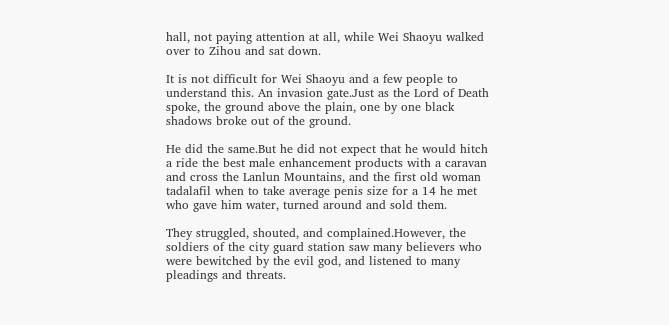hall, not paying attention at all, while Wei Shaoyu walked over to Zihou and sat down.

It is not difficult for Wei Shaoyu and a few people to understand this. An invasion gate.Just as the Lord of Death spoke, the ground above the plain, one by one black shadows broke out of the ground.

He did the same.But he did not expect that he would hitch a ride the best male enhancement products with a caravan and cross the Lanlun Mountains, and the first old woman tadalafil when to take average penis size for a 14 he met who gave him water, turned around and sold them.

They struggled, shouted, and complained.However, the soldiers of the city guard station saw many believers who were bewitched by the evil god, and listened to many pleadings and threats.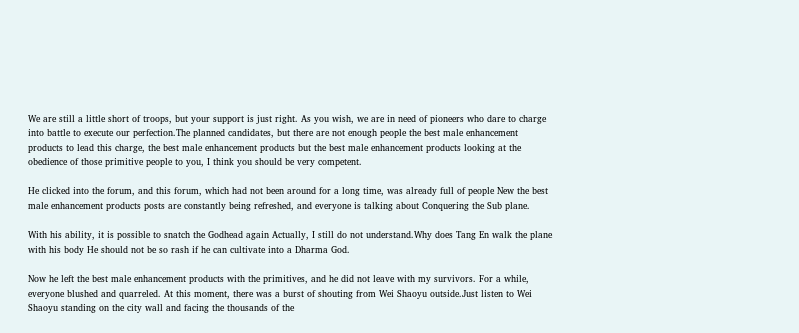We are still a little short of troops, but your support is just right. As you wish, we are in need of pioneers who dare to charge into battle to execute our perfection.The planned candidates, but there are not enough people the best male enhancement products to lead this charge, the best male enhancement products but the best male enhancement products looking at the obedience of those primitive people to you, I think you should be very competent.

He clicked into the forum, and this forum, which had not been around for a long time, was already full of people New the best male enhancement products posts are constantly being refreshed, and everyone is talking about Conquering the Sub plane.

With his ability, it is possible to snatch the Godhead again Actually, I still do not understand.Why does Tang En walk the plane with his body He should not be so rash if he can cultivate into a Dharma God.

Now he left the best male enhancement products with the primitives, and he did not leave with my survivors. For a while, everyone blushed and quarreled. At this moment, there was a burst of shouting from Wei Shaoyu outside.Just listen to Wei Shaoyu standing on the city wall and facing the thousands of the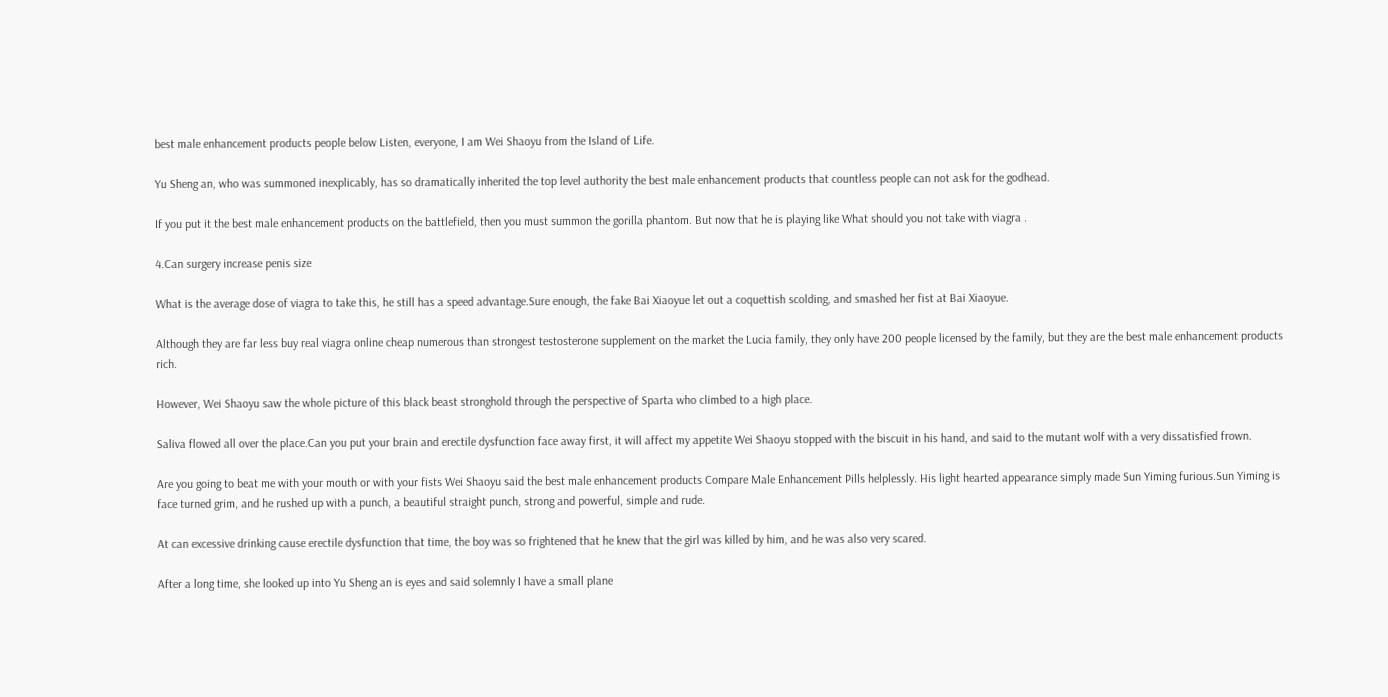best male enhancement products people below Listen, everyone, I am Wei Shaoyu from the Island of Life.

Yu Sheng an, who was summoned inexplicably, has so dramatically inherited the top level authority the best male enhancement products that countless people can not ask for the godhead.

If you put it the best male enhancement products on the battlefield, then you must summon the gorilla phantom. But now that he is playing like What should you not take with viagra .

4.Can surgery increase penis size

What is the average dose of viagra to take this, he still has a speed advantage.Sure enough, the fake Bai Xiaoyue let out a coquettish scolding, and smashed her fist at Bai Xiaoyue.

Although they are far less buy real viagra online cheap numerous than strongest testosterone supplement on the market the Lucia family, they only have 200 people licensed by the family, but they are the best male enhancement products rich.

However, Wei Shaoyu saw the whole picture of this black beast stronghold through the perspective of Sparta who climbed to a high place.

Saliva flowed all over the place.Can you put your brain and erectile dysfunction face away first, it will affect my appetite Wei Shaoyu stopped with the biscuit in his hand, and said to the mutant wolf with a very dissatisfied frown.

Are you going to beat me with your mouth or with your fists Wei Shaoyu said the best male enhancement products Compare Male Enhancement Pills helplessly. His light hearted appearance simply made Sun Yiming furious.Sun Yiming is face turned grim, and he rushed up with a punch, a beautiful straight punch, strong and powerful, simple and rude.

At can excessive drinking cause erectile dysfunction that time, the boy was so frightened that he knew that the girl was killed by him, and he was also very scared.

After a long time, she looked up into Yu Sheng an is eyes and said solemnly I have a small plane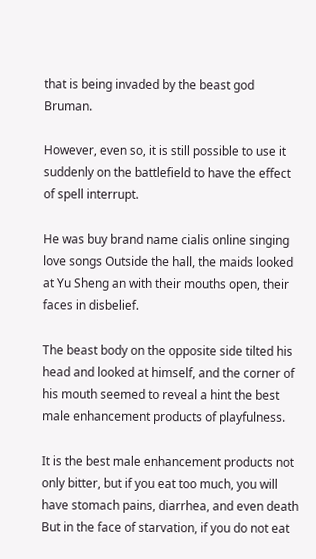that is being invaded by the beast god Bruman.

However, even so, it is still possible to use it suddenly on the battlefield to have the effect of spell interrupt.

He was buy brand name cialis online singing love songs Outside the hall, the maids looked at Yu Sheng an with their mouths open, their faces in disbelief.

The beast body on the opposite side tilted his head and looked at himself, and the corner of his mouth seemed to reveal a hint the best male enhancement products of playfulness.

It is the best male enhancement products not only bitter, but if you eat too much, you will have stomach pains, diarrhea, and even death But in the face of starvation, if you do not eat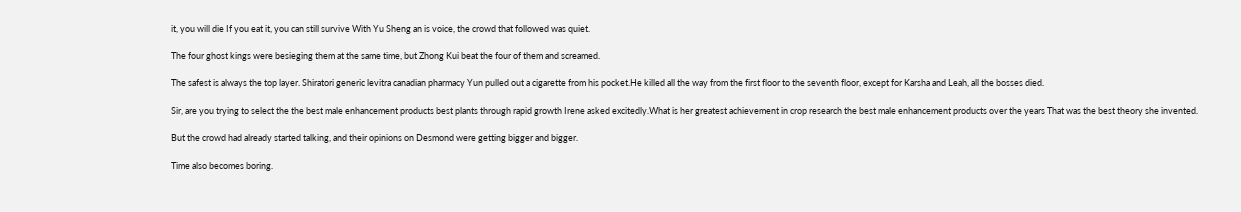it, you will die If you eat it, you can still survive With Yu Sheng an is voice, the crowd that followed was quiet.

The four ghost kings were besieging them at the same time, but Zhong Kui beat the four of them and screamed.

The safest is always the top layer. Shiratori generic levitra canadian pharmacy Yun pulled out a cigarette from his pocket.He killed all the way from the first floor to the seventh floor, except for Karsha and Leah, all the bosses died.

Sir, are you trying to select the the best male enhancement products best plants through rapid growth Irene asked excitedly.What is her greatest achievement in crop research the best male enhancement products over the years That was the best theory she invented.

But the crowd had already started talking, and their opinions on Desmond were getting bigger and bigger.

Time also becomes boring.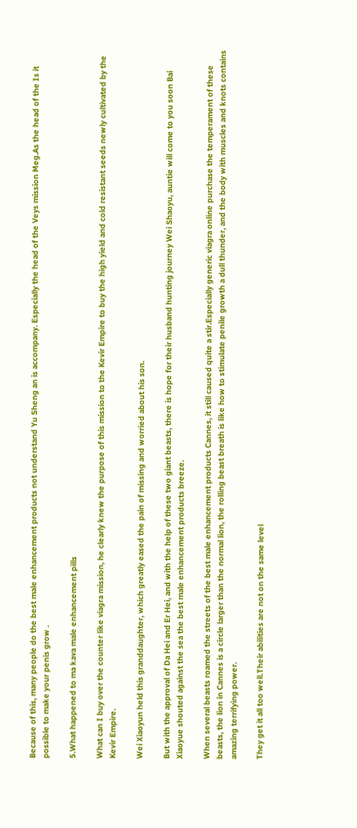Because of this, many people do the best male enhancement products not understand Yu Sheng an is accompany. Especially the head of the Veys mission Meg.As the head of the Is it possible to make your penis grow .

5.What happened to ma kava male enhancement pills

What can I buy over the counter like viagra mission, he clearly knew the purpose of this mission to the Kevir Empire to buy the high yield and cold resistant seeds newly cultivated by the Kevir Empire.

Wei Xiaoyun held this granddaughter, which greatly eased the pain of missing and worried about his son.

But with the approval of Da Hei and Er Hei, and with the help of these two giant beasts, there is hope for their husband hunting journey Wei Shaoyu, auntie will come to you soon Bai Xiaoyue shouted against the sea the best male enhancement products breeze.

When several beasts roamed the streets of the best male enhancement products Cannes, it still caused quite a stir.Especially generic viagra online purchase the temperament of these beasts, the lion in Cannes is a circle larger than the normal lion, the rolling beast breath is like how to stimulate penile growth a dull thunder, and the body with muscles and knots contains amazing terrifying power.

They get it all too well.Their abilities are not on the same level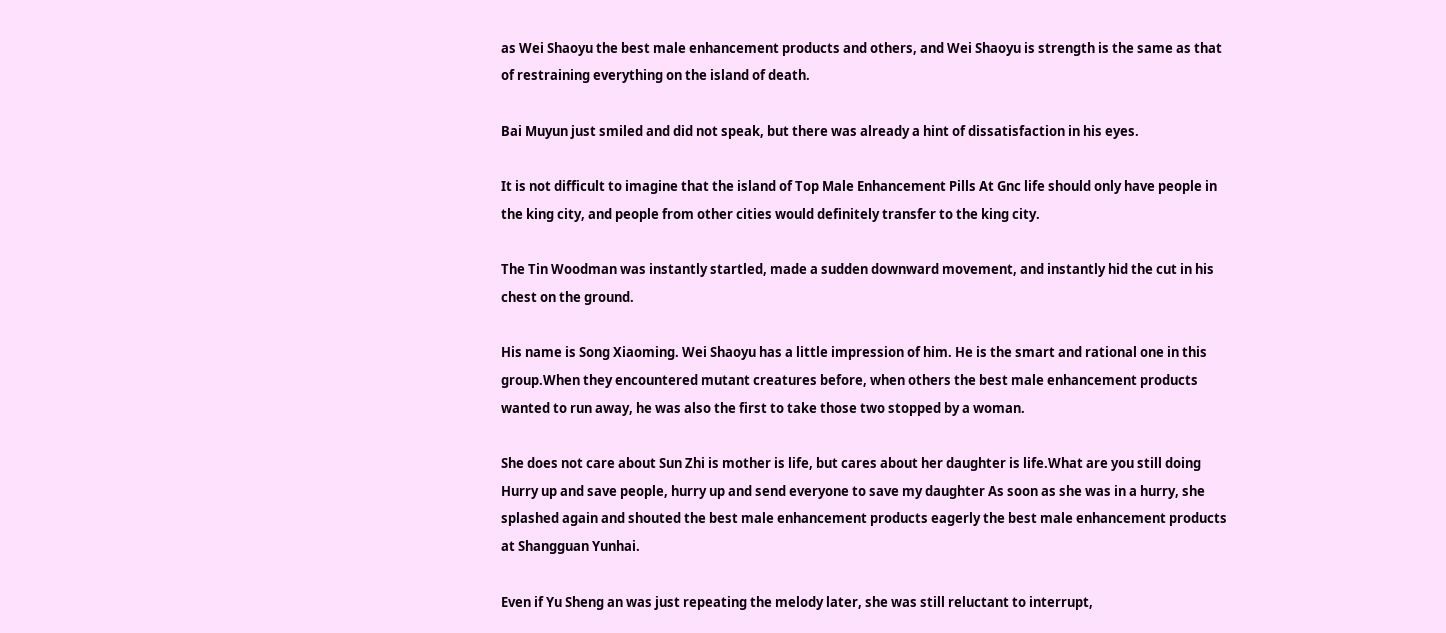as Wei Shaoyu the best male enhancement products and others, and Wei Shaoyu is strength is the same as that of restraining everything on the island of death.

Bai Muyun just smiled and did not speak, but there was already a hint of dissatisfaction in his eyes.

It is not difficult to imagine that the island of Top Male Enhancement Pills At Gnc life should only have people in the king city, and people from other cities would definitely transfer to the king city.

The Tin Woodman was instantly startled, made a sudden downward movement, and instantly hid the cut in his chest on the ground.

His name is Song Xiaoming. Wei Shaoyu has a little impression of him. He is the smart and rational one in this group.When they encountered mutant creatures before, when others the best male enhancement products wanted to run away, he was also the first to take those two stopped by a woman.

She does not care about Sun Zhi is mother is life, but cares about her daughter is life.What are you still doing Hurry up and save people, hurry up and send everyone to save my daughter As soon as she was in a hurry, she splashed again and shouted the best male enhancement products eagerly the best male enhancement products at Shangguan Yunhai.

Even if Yu Sheng an was just repeating the melody later, she was still reluctant to interrupt,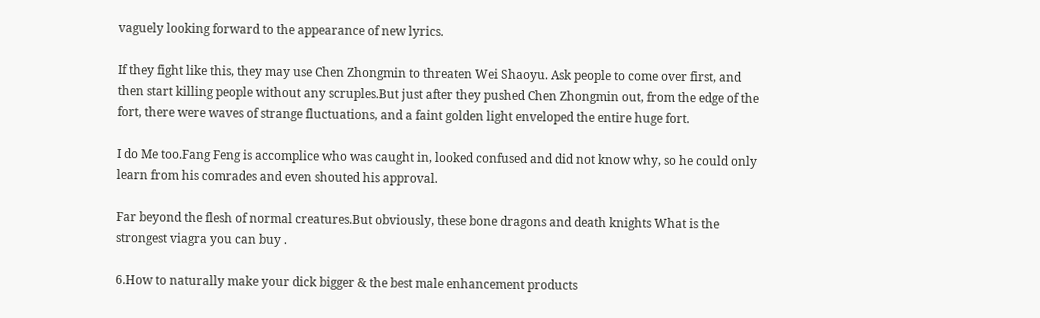vaguely looking forward to the appearance of new lyrics.

If they fight like this, they may use Chen Zhongmin to threaten Wei Shaoyu. Ask people to come over first, and then start killing people without any scruples.But just after they pushed Chen Zhongmin out, from the edge of the fort, there were waves of strange fluctuations, and a faint golden light enveloped the entire huge fort.

I do Me too.Fang Feng is accomplice who was caught in, looked confused and did not know why, so he could only learn from his comrades and even shouted his approval.

Far beyond the flesh of normal creatures.But obviously, these bone dragons and death knights What is the strongest viagra you can buy .

6.How to naturally make your dick bigger & the best male enhancement products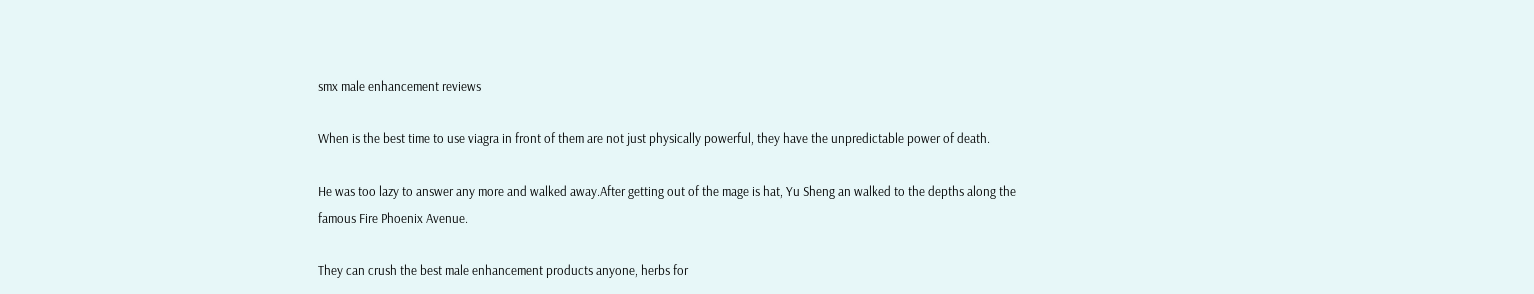smx male enhancement reviews

When is the best time to use viagra in front of them are not just physically powerful, they have the unpredictable power of death.

He was too lazy to answer any more and walked away.After getting out of the mage is hat, Yu Sheng an walked to the depths along the famous Fire Phoenix Avenue.

They can crush the best male enhancement products anyone, herbs for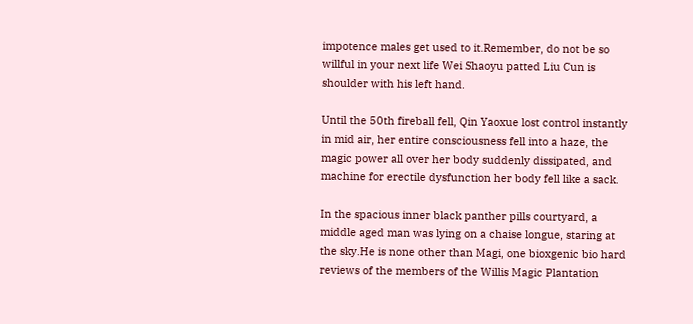impotence males get used to it.Remember, do not be so willful in your next life Wei Shaoyu patted Liu Cun is shoulder with his left hand.

Until the 50th fireball fell, Qin Yaoxue lost control instantly in mid air, her entire consciousness fell into a haze, the magic power all over her body suddenly dissipated, and machine for erectile dysfunction her body fell like a sack.

In the spacious inner black panther pills courtyard, a middle aged man was lying on a chaise longue, staring at the sky.He is none other than Magi, one bioxgenic bio hard reviews of the members of the Willis Magic Plantation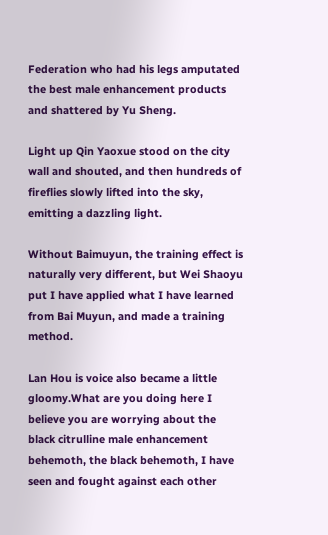Federation who had his legs amputated the best male enhancement products and shattered by Yu Sheng.

Light up Qin Yaoxue stood on the city wall and shouted, and then hundreds of fireflies slowly lifted into the sky, emitting a dazzling light.

Without Baimuyun, the training effect is naturally very different, but Wei Shaoyu put I have applied what I have learned from Bai Muyun, and made a training method.

Lan Hou is voice also became a little gloomy.What are you doing here I believe you are worrying about the black citrulline male enhancement behemoth, the black behemoth, I have seen and fought against each other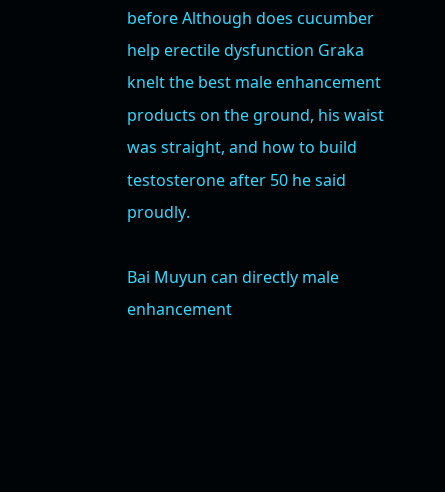before Although does cucumber help erectile dysfunction Graka knelt the best male enhancement products on the ground, his waist was straight, and how to build testosterone after 50 he said proudly.

Bai Muyun can directly male enhancement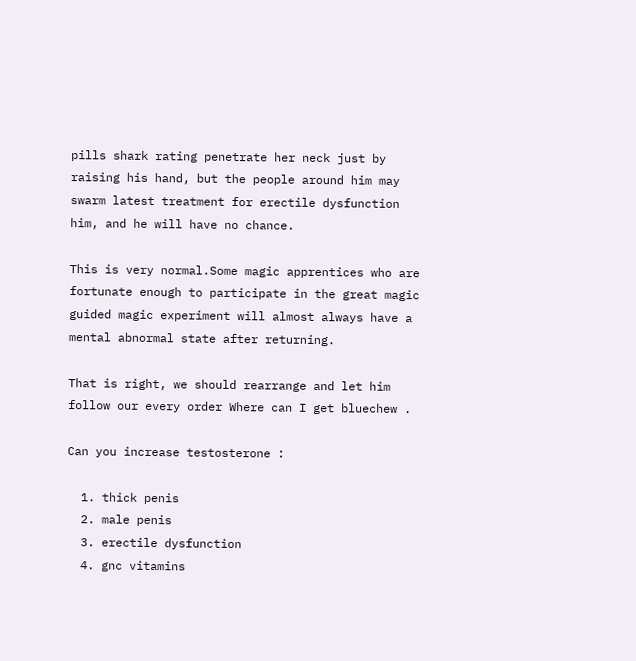pills shark rating penetrate her neck just by raising his hand, but the people around him may swarm latest treatment for erectile dysfunction him, and he will have no chance.

This is very normal.Some magic apprentices who are fortunate enough to participate in the great magic guided magic experiment will almost always have a mental abnormal state after returning.

That is right, we should rearrange and let him follow our every order Where can I get bluechew .

Can you increase testosterone :

  1. thick penis
  2. male penis
  3. erectile dysfunction
  4. gnc vitamins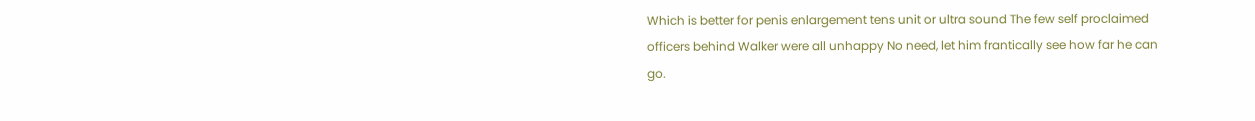Which is better for penis enlargement tens unit or ultra sound The few self proclaimed officers behind Walker were all unhappy No need, let him frantically see how far he can go.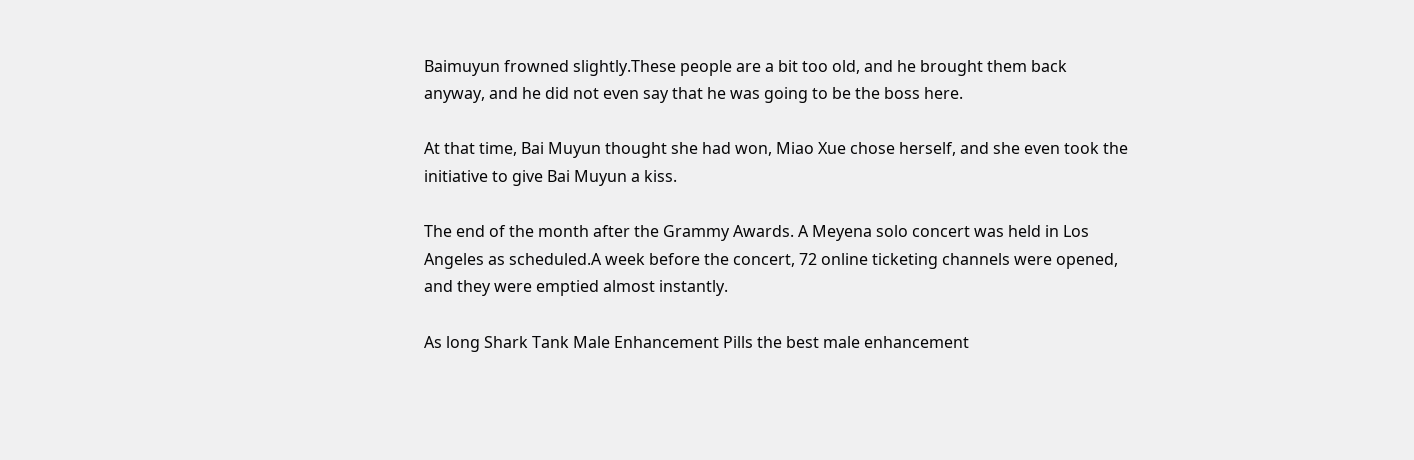Baimuyun frowned slightly.These people are a bit too old, and he brought them back anyway, and he did not even say that he was going to be the boss here.

At that time, Bai Muyun thought she had won, Miao Xue chose herself, and she even took the initiative to give Bai Muyun a kiss.

The end of the month after the Grammy Awards. A Meyena solo concert was held in Los Angeles as scheduled.A week before the concert, 72 online ticketing channels were opened, and they were emptied almost instantly.

As long Shark Tank Male Enhancement Pills the best male enhancement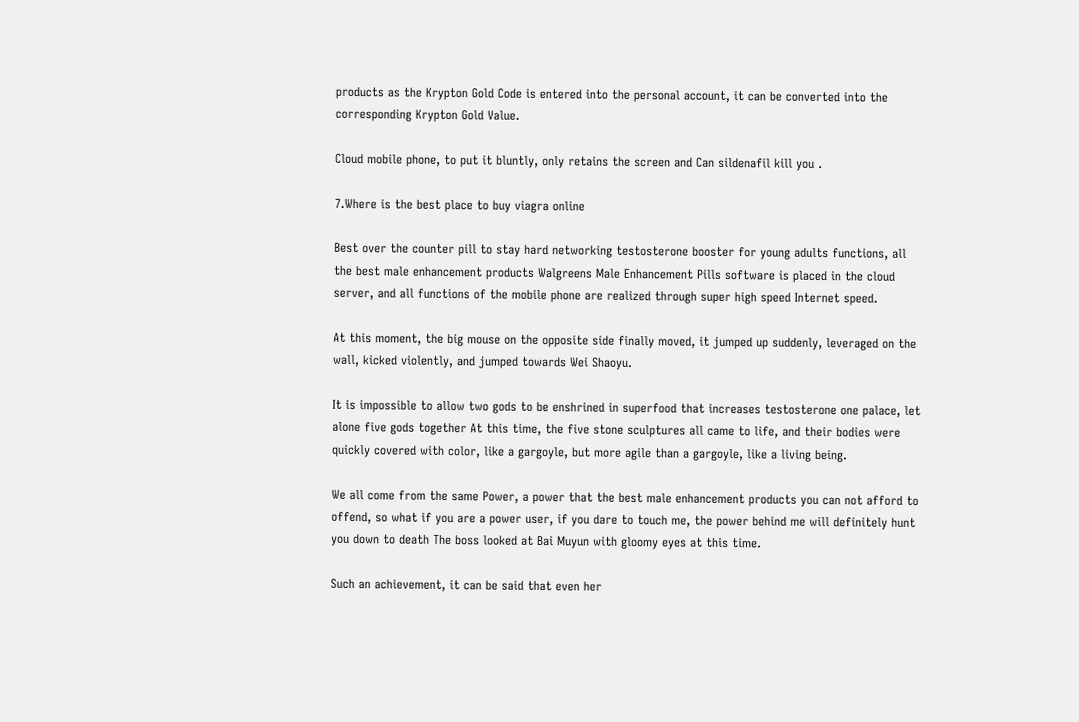products as the Krypton Gold Code is entered into the personal account, it can be converted into the corresponding Krypton Gold Value.

Cloud mobile phone, to put it bluntly, only retains the screen and Can sildenafil kill you .

7.Where is the best place to buy viagra online

Best over the counter pill to stay hard networking testosterone booster for young adults functions, all the best male enhancement products Walgreens Male Enhancement Pills software is placed in the cloud server, and all functions of the mobile phone are realized through super high speed Internet speed.

At this moment, the big mouse on the opposite side finally moved, it jumped up suddenly, leveraged on the wall, kicked violently, and jumped towards Wei Shaoyu.

It is impossible to allow two gods to be enshrined in superfood that increases testosterone one palace, let alone five gods together At this time, the five stone sculptures all came to life, and their bodies were quickly covered with color, like a gargoyle, but more agile than a gargoyle, like a living being.

We all come from the same Power, a power that the best male enhancement products you can not afford to offend, so what if you are a power user, if you dare to touch me, the power behind me will definitely hunt you down to death The boss looked at Bai Muyun with gloomy eyes at this time.

Such an achievement, it can be said that even her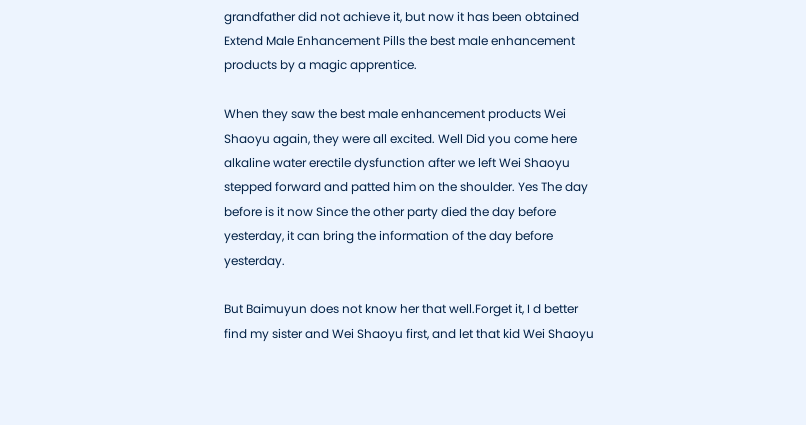grandfather did not achieve it, but now it has been obtained Extend Male Enhancement Pills the best male enhancement products by a magic apprentice.

When they saw the best male enhancement products Wei Shaoyu again, they were all excited. Well Did you come here alkaline water erectile dysfunction after we left Wei Shaoyu stepped forward and patted him on the shoulder. Yes The day before is it now Since the other party died the day before yesterday, it can bring the information of the day before yesterday.

But Baimuyun does not know her that well.Forget it, I d better find my sister and Wei Shaoyu first, and let that kid Wei Shaoyu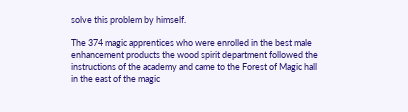solve this problem by himself.

The 374 magic apprentices who were enrolled in the best male enhancement products the wood spirit department followed the instructions of the academy and came to the Forest of Magic hall in the east of the magic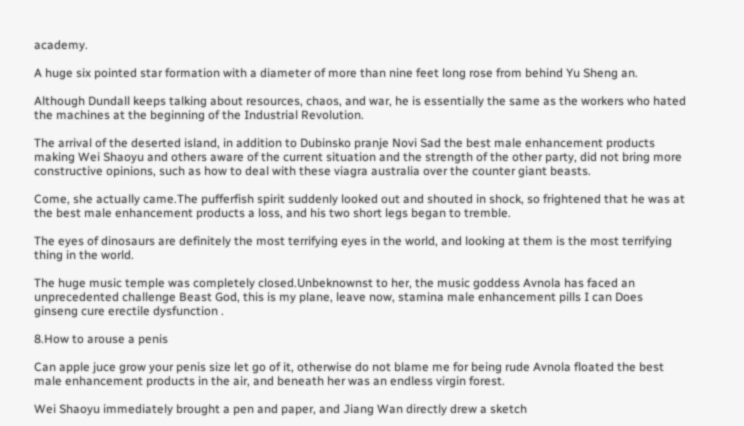academy.

A huge six pointed star formation with a diameter of more than nine feet long rose from behind Yu Sheng an.

Although Dundall keeps talking about resources, chaos, and war, he is essentially the same as the workers who hated the machines at the beginning of the Industrial Revolution.

The arrival of the deserted island, in addition to Dubinsko pranje Novi Sad the best male enhancement products making Wei Shaoyu and others aware of the current situation and the strength of the other party, did not bring more constructive opinions, such as how to deal with these viagra australia over the counter giant beasts.

Come, she actually came.The pufferfish spirit suddenly looked out and shouted in shock, so frightened that he was at the best male enhancement products a loss, and his two short legs began to tremble.

The eyes of dinosaurs are definitely the most terrifying eyes in the world, and looking at them is the most terrifying thing in the world.

The huge music temple was completely closed.Unbeknownst to her, the music goddess Avnola has faced an unprecedented challenge Beast God, this is my plane, leave now, stamina male enhancement pills I can Does ginseng cure erectile dysfunction .

8.How to arouse a penis

Can apple juce grow your penis size let go of it, otherwise do not blame me for being rude Avnola floated the best male enhancement products in the air, and beneath her was an endless virgin forest.

Wei Shaoyu immediately brought a pen and paper, and Jiang Wan directly drew a sketch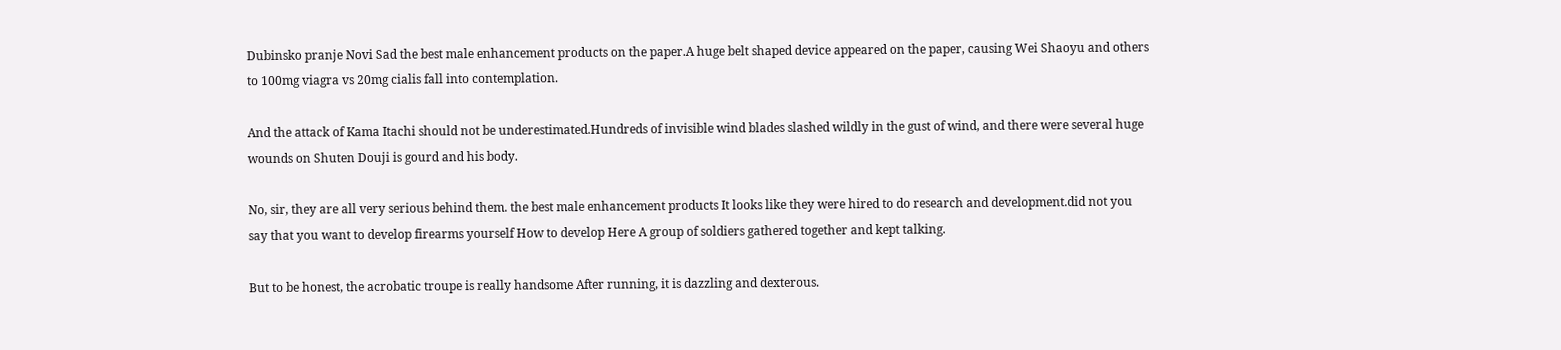Dubinsko pranje Novi Sad the best male enhancement products on the paper.A huge belt shaped device appeared on the paper, causing Wei Shaoyu and others to 100mg viagra vs 20mg cialis fall into contemplation.

And the attack of Kama Itachi should not be underestimated.Hundreds of invisible wind blades slashed wildly in the gust of wind, and there were several huge wounds on Shuten Douji is gourd and his body.

No, sir, they are all very serious behind them. the best male enhancement products It looks like they were hired to do research and development.did not you say that you want to develop firearms yourself How to develop Here A group of soldiers gathered together and kept talking.

But to be honest, the acrobatic troupe is really handsome After running, it is dazzling and dexterous.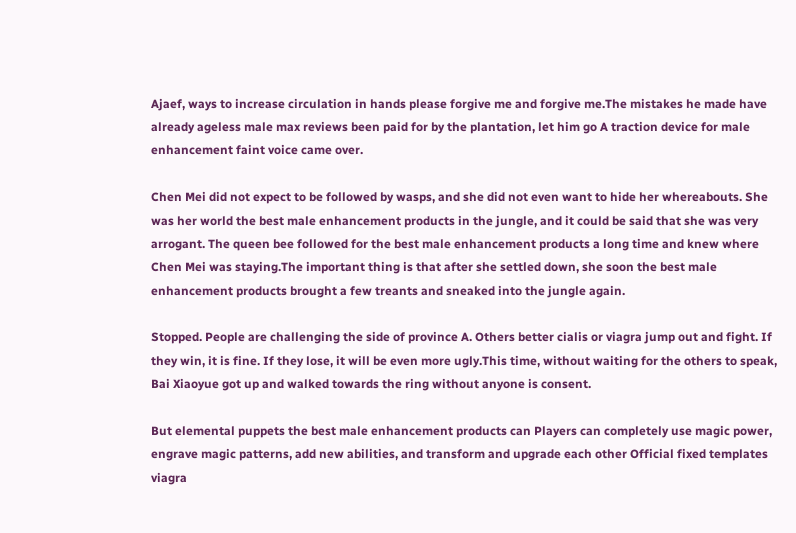Ajaef, ways to increase circulation in hands please forgive me and forgive me.The mistakes he made have already ageless male max reviews been paid for by the plantation, let him go A traction device for male enhancement faint voice came over.

Chen Mei did not expect to be followed by wasps, and she did not even want to hide her whereabouts. She was her world the best male enhancement products in the jungle, and it could be said that she was very arrogant. The queen bee followed for the best male enhancement products a long time and knew where Chen Mei was staying.The important thing is that after she settled down, she soon the best male enhancement products brought a few treants and sneaked into the jungle again.

Stopped. People are challenging the side of province A. Others better cialis or viagra jump out and fight. If they win, it is fine. If they lose, it will be even more ugly.This time, without waiting for the others to speak, Bai Xiaoyue got up and walked towards the ring without anyone is consent.

But elemental puppets the best male enhancement products can Players can completely use magic power, engrave magic patterns, add new abilities, and transform and upgrade each other Official fixed templates viagra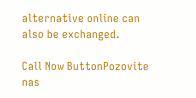alternative online can also be exchanged.

Call Now ButtonPozovite nas